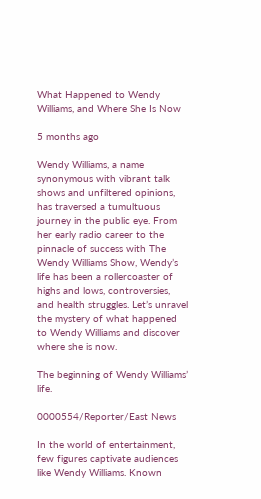What Happened to Wendy Williams, and Where She Is Now

5 months ago

Wendy Williams, a name synonymous with vibrant talk shows and unfiltered opinions, has traversed a tumultuous journey in the public eye. From her early radio career to the pinnacle of success with The Wendy Williams Show, Wendy’s life has been a rollercoaster of highs and lows, controversies, and health struggles. Let’s unravel the mystery of what happened to Wendy Williams and discover where she is now.

The beginning of Wendy Williams’ life.

0000554/Reporter/East News

In the world of entertainment, few figures captivate audiences like Wendy Williams. Known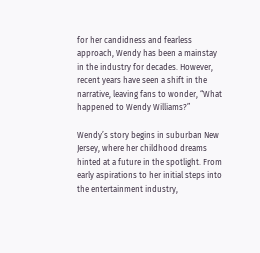for her candidness and fearless approach, Wendy has been a mainstay in the industry for decades. However, recent years have seen a shift in the narrative, leaving fans to wonder, “What happened to Wendy Williams?”

Wendy’s story begins in suburban New Jersey, where her childhood dreams hinted at a future in the spotlight. From early aspirations to her initial steps into the entertainment industry,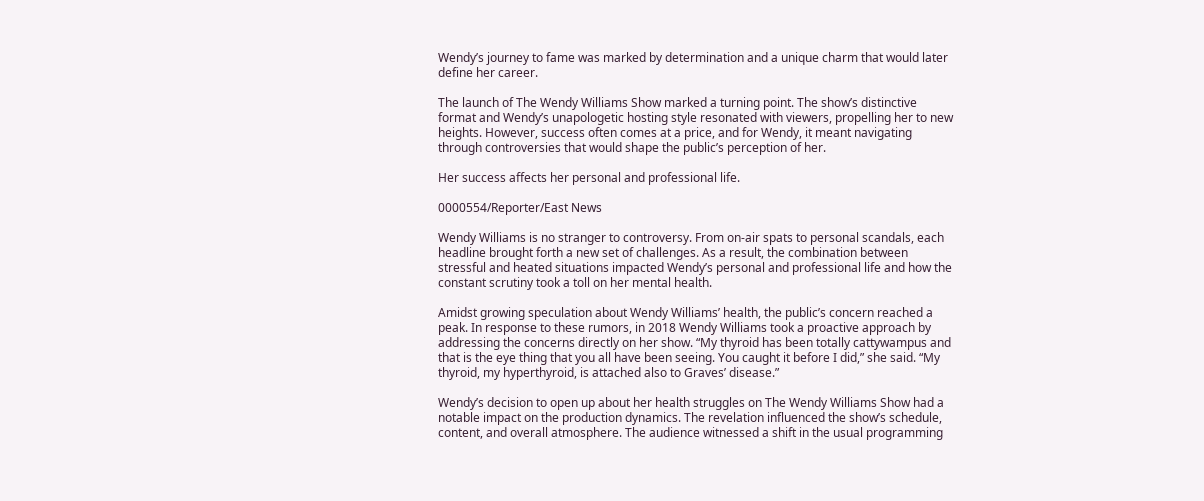Wendy’s journey to fame was marked by determination and a unique charm that would later define her career.

The launch of The Wendy Williams Show marked a turning point. The show’s distinctive format and Wendy’s unapologetic hosting style resonated with viewers, propelling her to new heights. However, success often comes at a price, and for Wendy, it meant navigating through controversies that would shape the public’s perception of her.

Her success affects her personal and professional life.

0000554/Reporter/East News

Wendy Williams is no stranger to controversy. From on-air spats to personal scandals, each headline brought forth a new set of challenges. As a result, the combination between stressful and heated situations impacted Wendy’s personal and professional life and how the constant scrutiny took a toll on her mental health.

Amidst growing speculation about Wendy Williams’ health, the public’s concern reached a peak. In response to these rumors, in 2018 Wendy Williams took a proactive approach by addressing the concerns directly on her show. “My thyroid has been totally cattywampus and that is the eye thing that you all have been seeing. You caught it before I did,” she said. “My thyroid, my hyperthyroid, is attached also to Graves’ disease.”

Wendy’s decision to open up about her health struggles on The Wendy Williams Show had a notable impact on the production dynamics. The revelation influenced the show’s schedule, content, and overall atmosphere. The audience witnessed a shift in the usual programming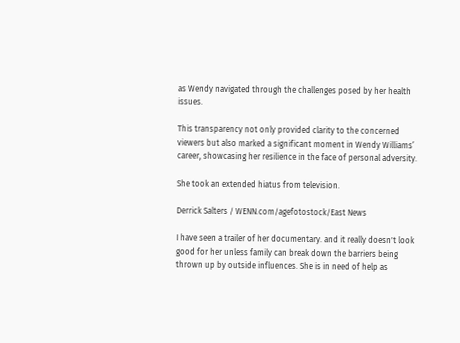as Wendy navigated through the challenges posed by her health issues.

This transparency not only provided clarity to the concerned viewers but also marked a significant moment in Wendy Williams’ career, showcasing her resilience in the face of personal adversity.

She took an extended hiatus from television.

Derrick Salters / WENN.com/agefotostock/East News

I have seen a trailer of her documentary. and it really doesn't look good for her unless family can break down the barriers being thrown up by outside influences. She is in need of help as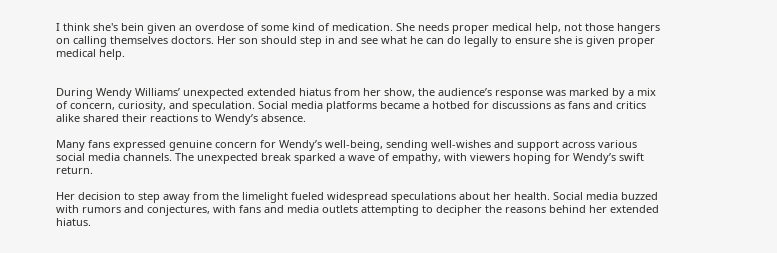I think she's bein given an overdose of some kind of medication. She needs proper medical help, not those hangers on calling themselves doctors. Her son should step in and see what he can do legally to ensure she is given proper medical help.


During Wendy Williams’ unexpected extended hiatus from her show, the audience’s response was marked by a mix of concern, curiosity, and speculation. Social media platforms became a hotbed for discussions as fans and critics alike shared their reactions to Wendy’s absence.

Many fans expressed genuine concern for Wendy’s well-being, sending well-wishes and support across various social media channels. The unexpected break sparked a wave of empathy, with viewers hoping for Wendy’s swift return.

Her decision to step away from the limelight fueled widespread speculations about her health. Social media buzzed with rumors and conjectures, with fans and media outlets attempting to decipher the reasons behind her extended hiatus.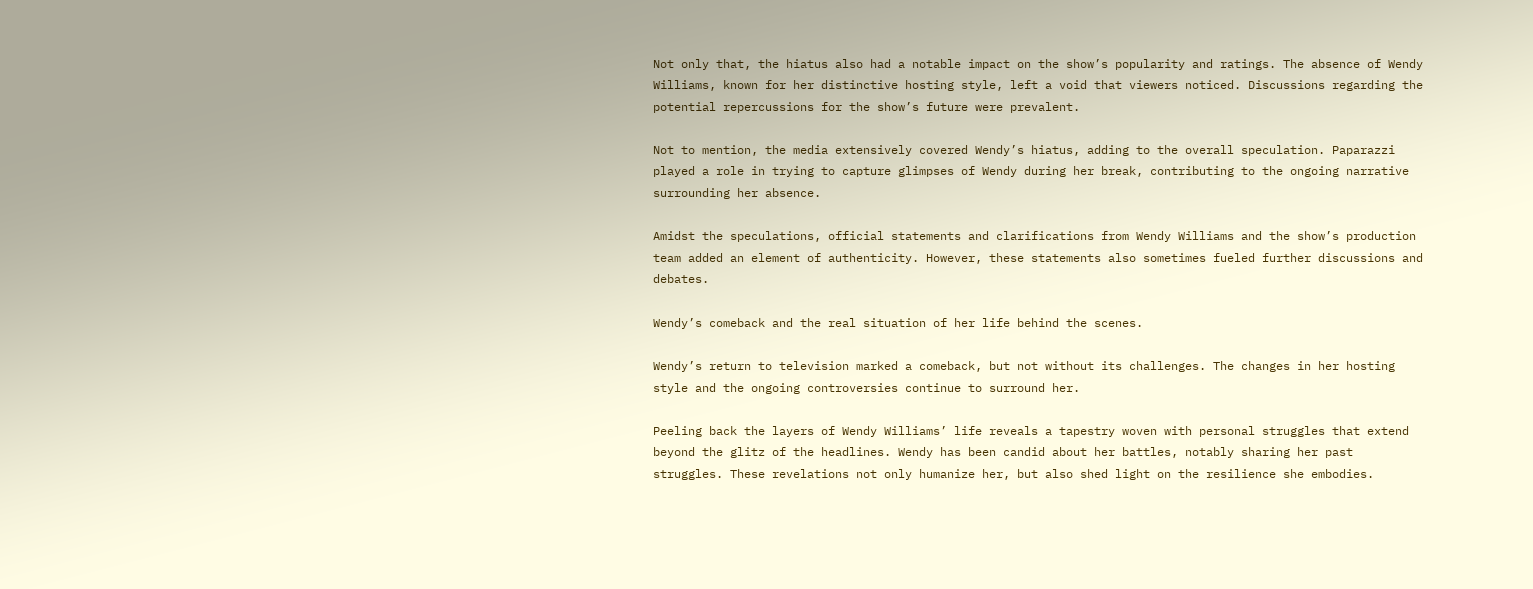Not only that, the hiatus also had a notable impact on the show’s popularity and ratings. The absence of Wendy Williams, known for her distinctive hosting style, left a void that viewers noticed. Discussions regarding the potential repercussions for the show’s future were prevalent.

Not to mention, the media extensively covered Wendy’s hiatus, adding to the overall speculation. Paparazzi played a role in trying to capture glimpses of Wendy during her break, contributing to the ongoing narrative surrounding her absence.

Amidst the speculations, official statements and clarifications from Wendy Williams and the show’s production team added an element of authenticity. However, these statements also sometimes fueled further discussions and debates.

Wendy’s comeback and the real situation of her life behind the scenes.

Wendy’s return to television marked a comeback, but not without its challenges. The changes in her hosting style and the ongoing controversies continue to surround her.

Peeling back the layers of Wendy Williams’ life reveals a tapestry woven with personal struggles that extend beyond the glitz of the headlines. Wendy has been candid about her battles, notably sharing her past struggles. These revelations not only humanize her, but also shed light on the resilience she embodies.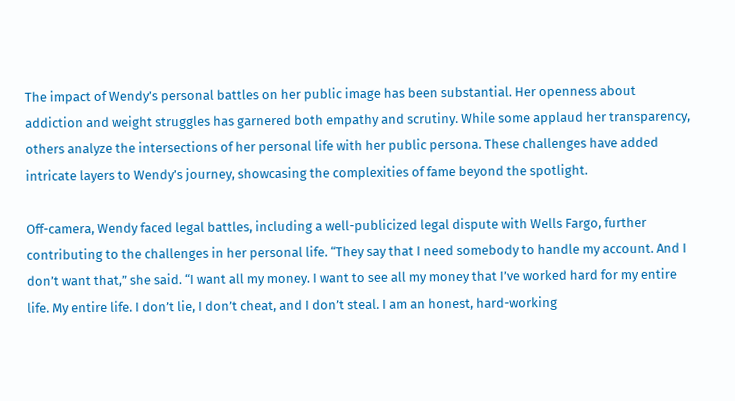The impact of Wendy’s personal battles on her public image has been substantial. Her openness about addiction and weight struggles has garnered both empathy and scrutiny. While some applaud her transparency, others analyze the intersections of her personal life with her public persona. These challenges have added intricate layers to Wendy’s journey, showcasing the complexities of fame beyond the spotlight.

Off-camera, Wendy faced legal battles, including a well-publicized legal dispute with Wells Fargo, further contributing to the challenges in her personal life. “They say that I need somebody to handle my account. And I don’t want that,” she said. “I want all my money. I want to see all my money that I’ve worked hard for my entire life. My entire life. I don’t lie, I don’t cheat, and I don’t steal. I am an honest, hard-working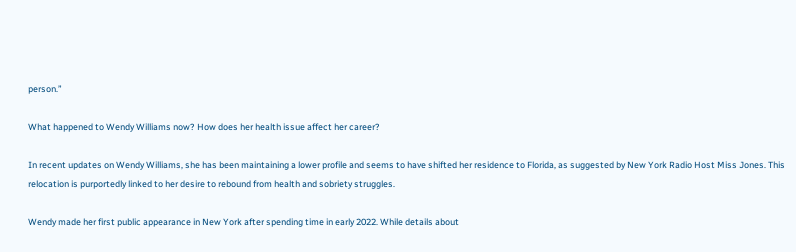person.”

What happened to Wendy Williams now? How does her health issue affect her career?

In recent updates on Wendy Williams, she has been maintaining a lower profile and seems to have shifted her residence to Florida, as suggested by New York Radio Host Miss Jones. This relocation is purportedly linked to her desire to rebound from health and sobriety struggles.

Wendy made her first public appearance in New York after spending time in early 2022. While details about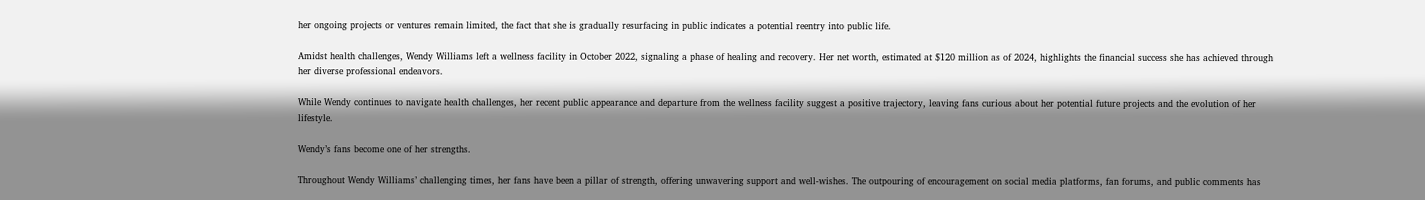her ongoing projects or ventures remain limited, the fact that she is gradually resurfacing in public indicates a potential reentry into public life.

Amidst health challenges, Wendy Williams left a wellness facility in October 2022, signaling a phase of healing and recovery. Her net worth, estimated at $120 million as of 2024, highlights the financial success she has achieved through her diverse professional endeavors.

While Wendy continues to navigate health challenges, her recent public appearance and departure from the wellness facility suggest a positive trajectory, leaving fans curious about her potential future projects and the evolution of her lifestyle.

Wendy’s fans become one of her strengths.

Throughout Wendy Williams’ challenging times, her fans have been a pillar of strength, offering unwavering support and well-wishes. The outpouring of encouragement on social media platforms, fan forums, and public comments has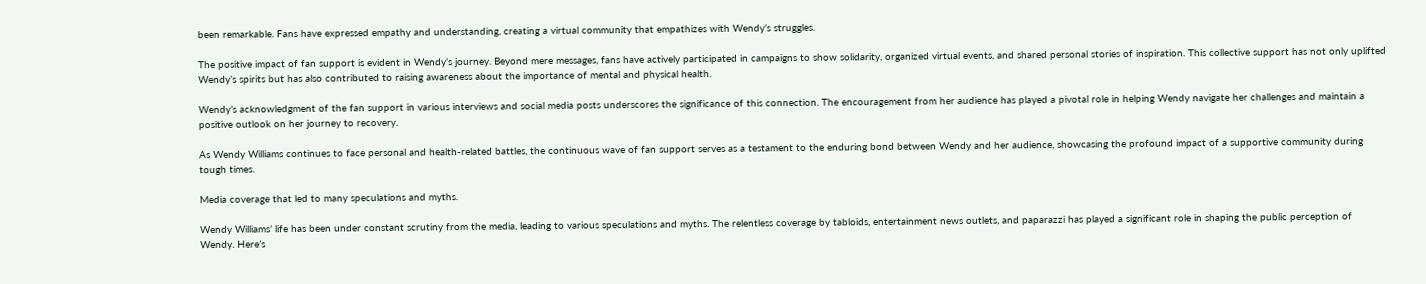been remarkable. Fans have expressed empathy and understanding, creating a virtual community that empathizes with Wendy’s struggles.

The positive impact of fan support is evident in Wendy’s journey. Beyond mere messages, fans have actively participated in campaigns to show solidarity, organized virtual events, and shared personal stories of inspiration. This collective support has not only uplifted Wendy’s spirits but has also contributed to raising awareness about the importance of mental and physical health.

Wendy’s acknowledgment of the fan support in various interviews and social media posts underscores the significance of this connection. The encouragement from her audience has played a pivotal role in helping Wendy navigate her challenges and maintain a positive outlook on her journey to recovery.

As Wendy Williams continues to face personal and health-related battles, the continuous wave of fan support serves as a testament to the enduring bond between Wendy and her audience, showcasing the profound impact of a supportive community during tough times.

Media coverage that led to many speculations and myths.

Wendy Williams’ life has been under constant scrutiny from the media, leading to various speculations and myths. The relentless coverage by tabloids, entertainment news outlets, and paparazzi has played a significant role in shaping the public perception of Wendy. Here’s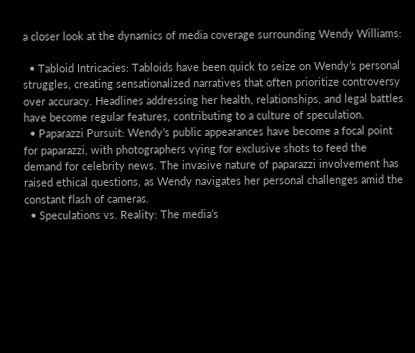a closer look at the dynamics of media coverage surrounding Wendy Williams:

  • Tabloid Intricacies: Tabloids have been quick to seize on Wendy’s personal struggles, creating sensationalized narratives that often prioritize controversy over accuracy. Headlines addressing her health, relationships, and legal battles have become regular features, contributing to a culture of speculation.
  • Paparazzi Pursuit: Wendy’s public appearances have become a focal point for paparazzi, with photographers vying for exclusive shots to feed the demand for celebrity news. The invasive nature of paparazzi involvement has raised ethical questions, as Wendy navigates her personal challenges amid the constant flash of cameras.
  • Speculations vs. Reality: The media’s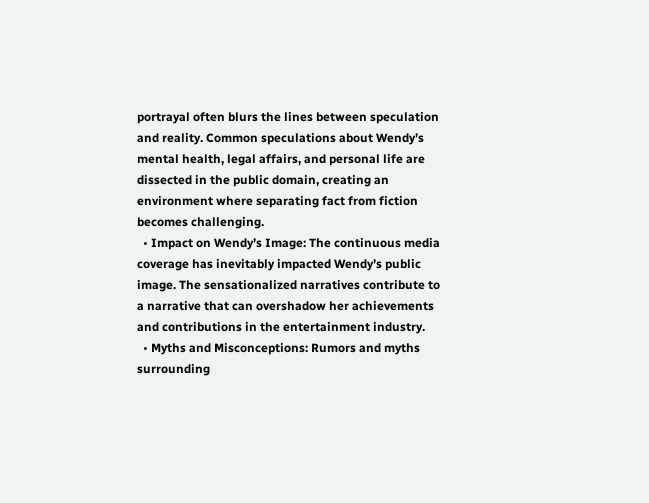portrayal often blurs the lines between speculation and reality. Common speculations about Wendy’s mental health, legal affairs, and personal life are dissected in the public domain, creating an environment where separating fact from fiction becomes challenging.
  • Impact on Wendy’s Image: The continuous media coverage has inevitably impacted Wendy’s public image. The sensationalized narratives contribute to a narrative that can overshadow her achievements and contributions in the entertainment industry.
  • Myths and Misconceptions: Rumors and myths surrounding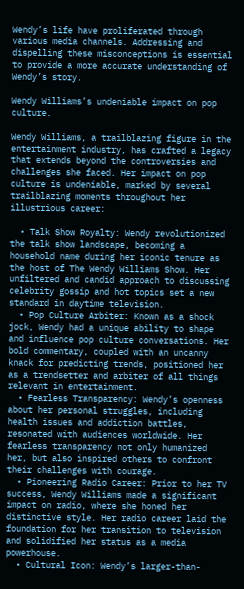Wendy’s life have proliferated through various media channels. Addressing and dispelling these misconceptions is essential to provide a more accurate understanding of Wendy’s story.

Wendy Williams’s undeniable impact on pop culture.

Wendy Williams, a trailblazing figure in the entertainment industry, has crafted a legacy that extends beyond the controversies and challenges she faced. Her impact on pop culture is undeniable, marked by several trailblazing moments throughout her illustrious career:

  • Talk Show Royalty: Wendy revolutionized the talk show landscape, becoming a household name during her iconic tenure as the host of The Wendy Williams Show. Her unfiltered and candid approach to discussing celebrity gossip and hot topics set a new standard in daytime television.
  • Pop Culture Arbiter: Known as a shock jock, Wendy had a unique ability to shape and influence pop culture conversations. Her bold commentary, coupled with an uncanny knack for predicting trends, positioned her as a trendsetter and arbiter of all things relevant in entertainment.
  • Fearless Transparency: Wendy’s openness about her personal struggles, including health issues and addiction battles, resonated with audiences worldwide. Her fearless transparency not only humanized her, but also inspired others to confront their challenges with courage.
  • Pioneering Radio Career: Prior to her TV success, Wendy Williams made a significant impact on radio, where she honed her distinctive style. Her radio career laid the foundation for her transition to television and solidified her status as a media powerhouse.
  • Cultural Icon: Wendy’s larger-than-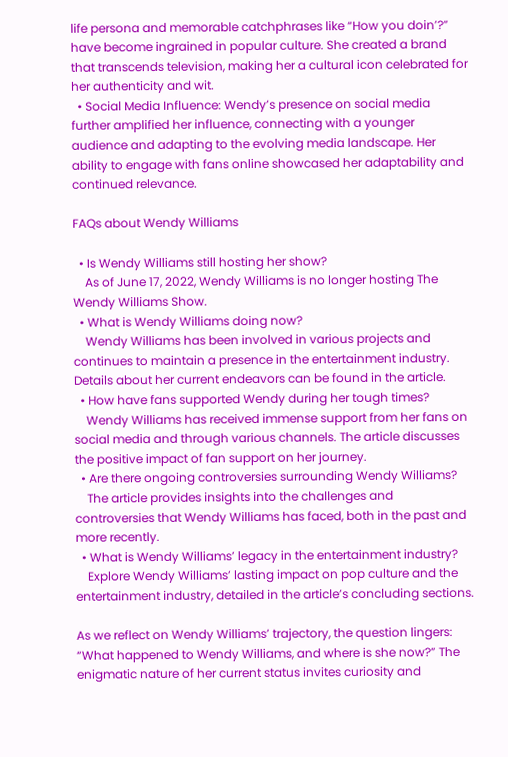life persona and memorable catchphrases like “How you doin’?” have become ingrained in popular culture. She created a brand that transcends television, making her a cultural icon celebrated for her authenticity and wit.
  • Social Media Influence: Wendy’s presence on social media further amplified her influence, connecting with a younger audience and adapting to the evolving media landscape. Her ability to engage with fans online showcased her adaptability and continued relevance.

FAQs about Wendy Williams

  • Is Wendy Williams still hosting her show?
    As of June 17, 2022, Wendy Williams is no longer hosting The Wendy Williams Show.
  • What is Wendy Williams doing now?
    Wendy Williams has been involved in various projects and continues to maintain a presence in the entertainment industry. Details about her current endeavors can be found in the article.
  • How have fans supported Wendy during her tough times?
    Wendy Williams has received immense support from her fans on social media and through various channels. The article discusses the positive impact of fan support on her journey.
  • Are there ongoing controversies surrounding Wendy Williams?
    The article provides insights into the challenges and controversies that Wendy Williams has faced, both in the past and more recently.
  • What is Wendy Williams’ legacy in the entertainment industry?
    Explore Wendy Williams’ lasting impact on pop culture and the entertainment industry, detailed in the article’s concluding sections.

As we reflect on Wendy Williams’ trajectory, the question lingers: “What happened to Wendy Williams, and where is she now?” The enigmatic nature of her current status invites curiosity and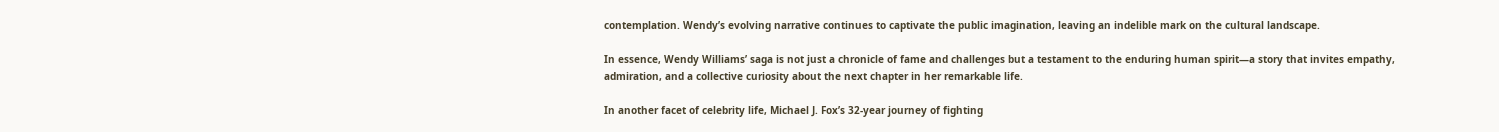contemplation. Wendy’s evolving narrative continues to captivate the public imagination, leaving an indelible mark on the cultural landscape.

In essence, Wendy Williams’ saga is not just a chronicle of fame and challenges but a testament to the enduring human spirit—a story that invites empathy, admiration, and a collective curiosity about the next chapter in her remarkable life.

In another facet of celebrity life, Michael J. Fox’s 32-year journey of fighting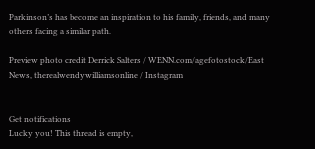Parkinson’s has become an inspiration to his family, friends, and many others facing a similar path.

Preview photo credit Derrick Salters / WENN.com/agefotostock/East News, therealwendywilliamsonline / Instagram


Get notifications
Lucky you! This thread is empty,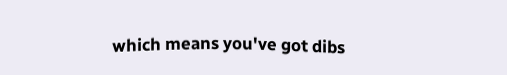which means you've got dibs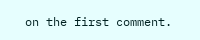on the first comment.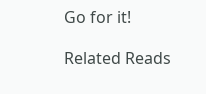Go for it!

Related Reads